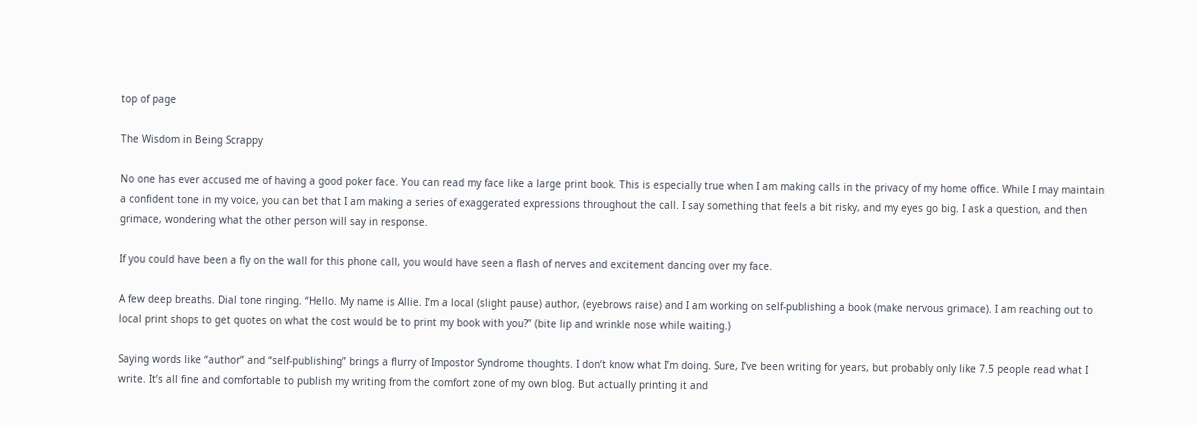top of page

The Wisdom in Being Scrappy

No one has ever accused me of having a good poker face. You can read my face like a large print book. This is especially true when I am making calls in the privacy of my home office. While I may maintain a confident tone in my voice, you can bet that I am making a series of exaggerated expressions throughout the call. I say something that feels a bit risky, and my eyes go big. I ask a question, and then grimace, wondering what the other person will say in response.

If you could have been a fly on the wall for this phone call, you would have seen a flash of nerves and excitement dancing over my face.

A few deep breaths. Dial tone ringing. “Hello. My name is Allie. I’m a local (slight pause) author, (eyebrows raise) and I am working on self-publishing a book (make nervous grimace). I am reaching out to local print shops to get quotes on what the cost would be to print my book with you?” (bite lip and wrinkle nose while waiting.)

Saying words like “author” and “self-publishing” brings a flurry of Impostor Syndrome thoughts. I don’t know what I’m doing. Sure, I’ve been writing for years, but probably only like 7.5 people read what I write. It’s all fine and comfortable to publish my writing from the comfort zone of my own blog. But actually printing it and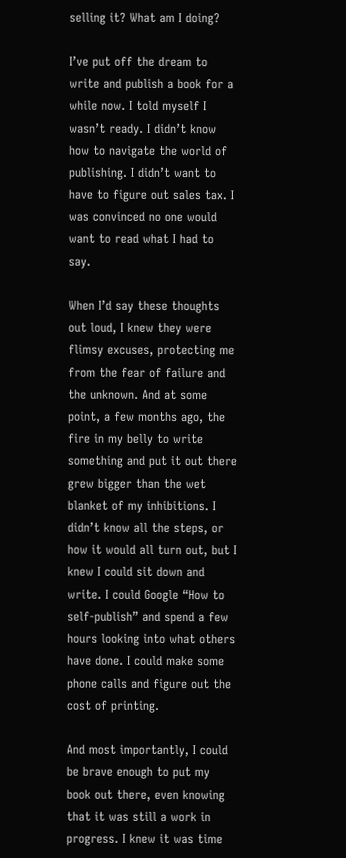selling it? What am I doing?

I’ve put off the dream to write and publish a book for a while now. I told myself I wasn’t ready. I didn’t know how to navigate the world of publishing. I didn’t want to have to figure out sales tax. I was convinced no one would want to read what I had to say.

When I’d say these thoughts out loud, I knew they were flimsy excuses, protecting me from the fear of failure and the unknown. And at some point, a few months ago, the fire in my belly to write something and put it out there grew bigger than the wet blanket of my inhibitions. I didn’t know all the steps, or how it would all turn out, but I knew I could sit down and write. I could Google “How to self-publish” and spend a few hours looking into what others have done. I could make some phone calls and figure out the cost of printing.

And most importantly, I could be brave enough to put my book out there, even knowing that it was still a work in progress. I knew it was time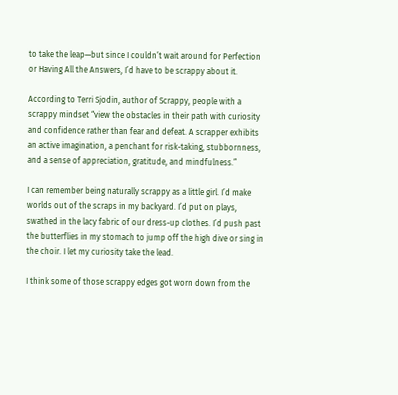to take the leap—but since I couldn’t wait around for Perfection or Having All the Answers, I’d have to be scrappy about it.

According to Terri Sjodin, author of Scrappy, people with a scrappy mindset “view the obstacles in their path with curiosity and confidence rather than fear and defeat. A scrapper exhibits an active imagination, a penchant for risk-taking, stubbornness, and a sense of appreciation, gratitude, and mindfulness.”

I can remember being naturally scrappy as a little girl. I’d make worlds out of the scraps in my backyard. I’d put on plays, swathed in the lacy fabric of our dress-up clothes. I’d push past the butterflies in my stomach to jump off the high dive or sing in the choir. I let my curiosity take the lead.

I think some of those scrappy edges got worn down from the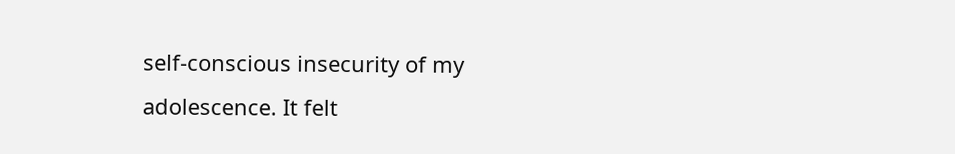self-conscious insecurity of my adolescence. It felt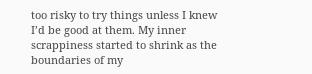too risky to try things unless I knew I’d be good at them. My inner scrappiness started to shrink as the boundaries of my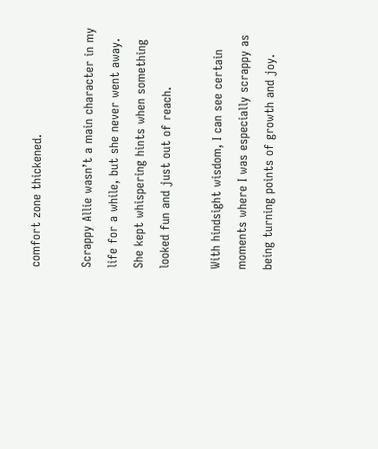comfort zone thickened.

Scrappy Allie wasn’t a main character in my life for a while, but she never went away. She kept whispering hints when something looked fun and just out of reach.

With hindsight wisdom, I can see certain moments where I was especially scrappy as being turning points of growth and joy.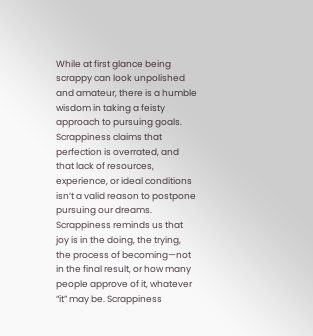While at first glance being scrappy can look unpolished and amateur, there is a humble wisdom in taking a feisty approach to pursuing goals. Scrappiness claims that perfection is overrated, and that lack of resources, experience, or ideal conditions isn’t a valid reason to postpone pursuing our dreams. Scrappiness reminds us that joy is in the doing, the trying, the process of becoming—not in the final result, or how many people approve of it, whatever “it” may be. Scrappiness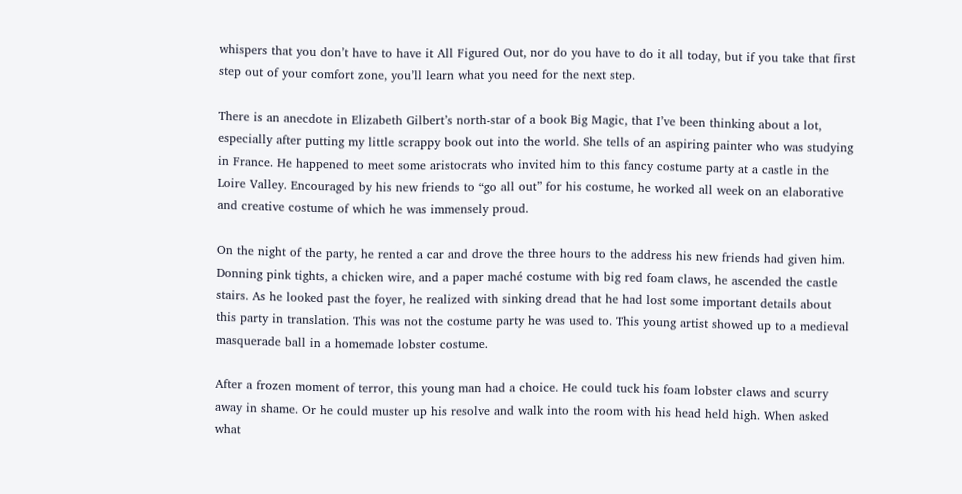whispers that you don’t have to have it All Figured Out, nor do you have to do it all today, but if you take that first step out of your comfort zone, you’ll learn what you need for the next step.

There is an anecdote in Elizabeth Gilbert’s north-star of a book Big Magic, that I’ve been thinking about a lot, especially after putting my little scrappy book out into the world. She tells of an aspiring painter who was studying in France. He happened to meet some aristocrats who invited him to this fancy costume party at a castle in the Loire Valley. Encouraged by his new friends to “go all out” for his costume, he worked all week on an elaborative and creative costume of which he was immensely proud.

On the night of the party, he rented a car and drove the three hours to the address his new friends had given him. Donning pink tights, a chicken wire, and a paper maché costume with big red foam claws, he ascended the castle stairs. As he looked past the foyer, he realized with sinking dread that he had lost some important details about this party in translation. This was not the costume party he was used to. This young artist showed up to a medieval masquerade ball in a homemade lobster costume.

After a frozen moment of terror, this young man had a choice. He could tuck his foam lobster claws and scurry away in shame. Or he could muster up his resolve and walk into the room with his head held high. When asked what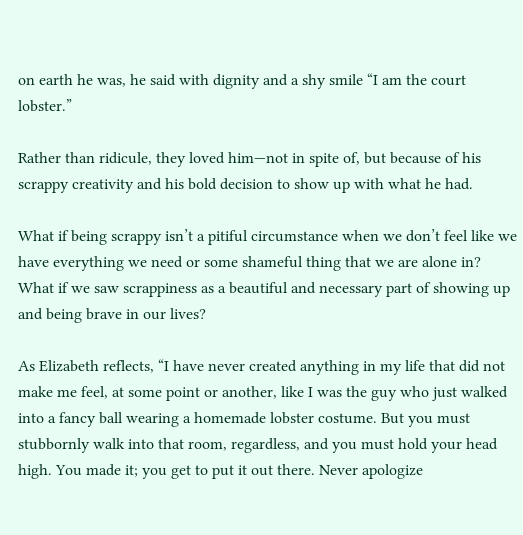on earth he was, he said with dignity and a shy smile “I am the court lobster.”

Rather than ridicule, they loved him—not in spite of, but because of his scrappy creativity and his bold decision to show up with what he had.

What if being scrappy isn’t a pitiful circumstance when we don’t feel like we have everything we need or some shameful thing that we are alone in? What if we saw scrappiness as a beautiful and necessary part of showing up and being brave in our lives?

As Elizabeth reflects, “I have never created anything in my life that did not make me feel, at some point or another, like I was the guy who just walked into a fancy ball wearing a homemade lobster costume. But you must stubbornly walk into that room, regardless, and you must hold your head high. You made it; you get to put it out there. Never apologize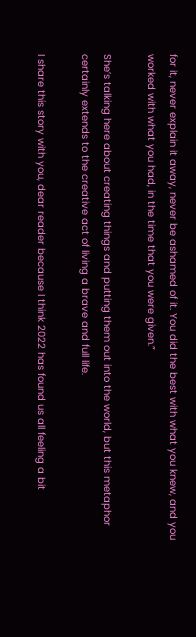for it, never explain it away, never be ashamed of it. You did the best with what you knew, and you worked with what you had, in the time that you were given.”

She’s talking here about creating things and putting them out into the world, but this metaphor certainly extends to the creative act of living a brave and full life.

I share this story with you, dear reader because I think 2022 has found us all feeling a bit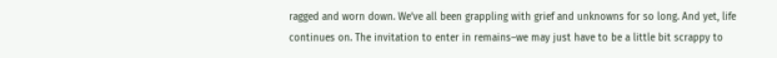ragged and worn down. We’ve all been grappling with grief and unknowns for so long. And yet, life continues on. The invitation to enter in remains–we may just have to be a little bit scrappy to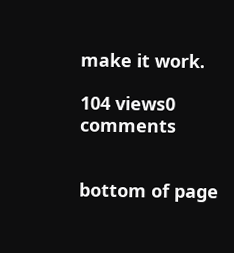make it work.

104 views0 comments


bottom of page